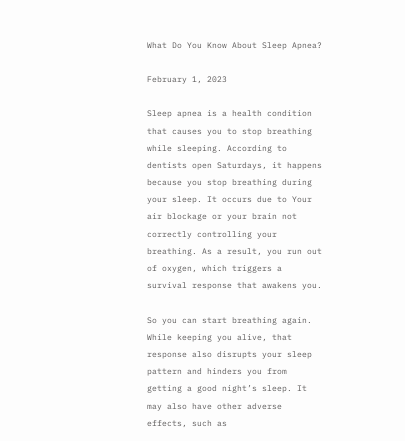What Do You Know About Sleep Apnea?

February 1, 2023

Sleep apnea is a health condition that causes you to stop breathing while sleeping. According to dentists open Saturdays, it happens because you stop breathing during your sleep. It occurs due to Your air blockage or your brain not correctly controlling your breathing. As a result, you run out of oxygen, which triggers a survival response that awakens you.

So you can start breathing again. While keeping you alive, that response also disrupts your sleep pattern and hinders you from getting a good night’s sleep. It may also have other adverse effects, such as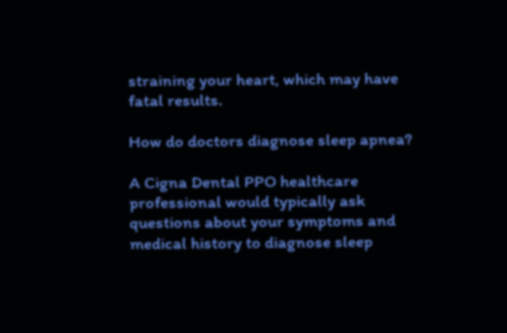straining your heart, which may have fatal results.

How do doctors diagnose sleep apnea?

A Cigna Dental PPO healthcare professional would typically ask questions about your symptoms and medical history to diagnose sleep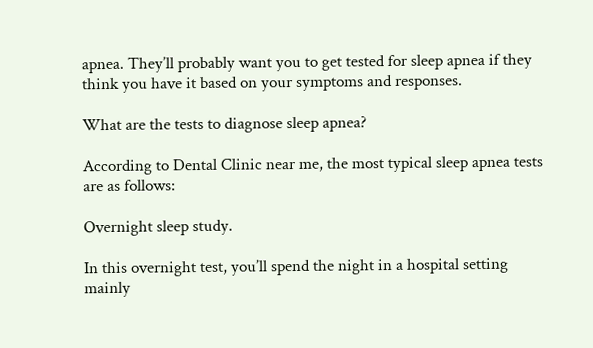apnea. They’ll probably want you to get tested for sleep apnea if they think you have it based on your symptoms and responses.

What are the tests to diagnose sleep apnea?

According to Dental Clinic near me, the most typical sleep apnea tests are as follows:

Overnight sleep study.

In this overnight test, you’ll spend the night in a hospital setting mainly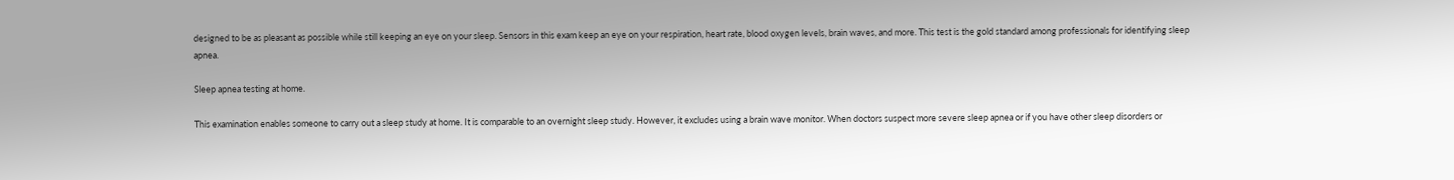designed to be as pleasant as possible while still keeping an eye on your sleep. Sensors in this exam keep an eye on your respiration, heart rate, blood oxygen levels, brain waves, and more. This test is the gold standard among professionals for identifying sleep apnea.

Sleep apnea testing at home.

This examination enables someone to carry out a sleep study at home. It is comparable to an overnight sleep study. However, it excludes using a brain wave monitor. When doctors suspect more severe sleep apnea or if you have other sleep disorders or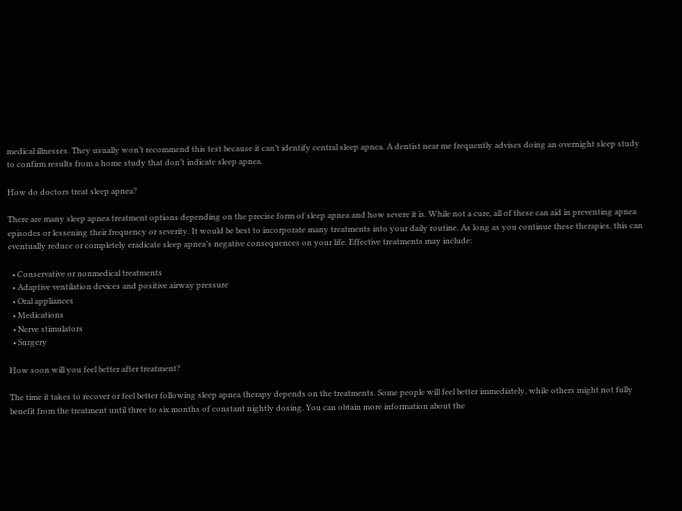medical illnesses. They usually won’t recommend this test because it can’t identify central sleep apnea. A dentist near me frequently advises doing an overnight sleep study to confirm results from a home study that don’t indicate sleep apnea.

How do doctors treat sleep apnea?

There are many sleep apnea treatment options depending on the precise form of sleep apnea and how severe it is. While not a cure, all of these can aid in preventing apnea episodes or lessening their frequency or severity. It would be best to incorporate many treatments into your daily routine. As long as you continue these therapies, this can eventually reduce or completely eradicate sleep apnea’s negative consequences on your life. Effective treatments may include:

  • Conservative or nonmedical treatments
  • Adaptive ventilation devices and positive airway pressure
  • Oral appliances
  • Medications
  • Nerve stimulators
  • Surgery

How soon will you feel better after treatment?

The time it takes to recover or feel better following sleep apnea therapy depends on the treatments. Some people will feel better immediately, while others might not fully benefit from the treatment until three to six months of constant nightly dosing. You can obtain more information about the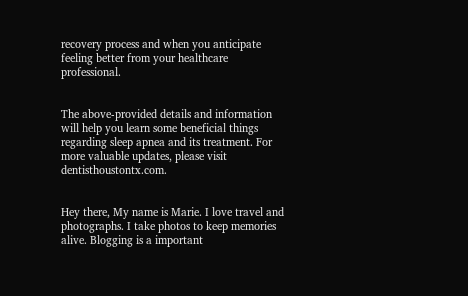recovery process and when you anticipate feeling better from your healthcare professional.


The above-provided details and information will help you learn some beneficial things regarding sleep apnea and its treatment. For more valuable updates, please visit dentisthoustontx.com.


Hey there, My name is Marie. I love travel and photographs. I take photos to keep memories alive. Blogging is a important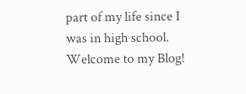part of my life since I was in high school. Welcome to my Blog!